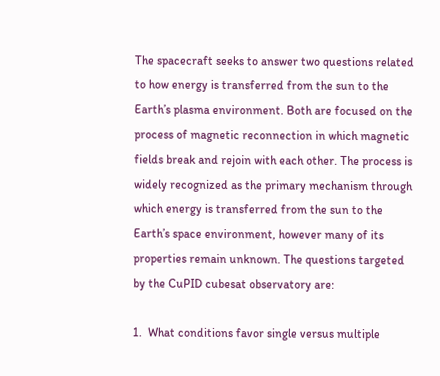The spacecraft seeks to answer two questions related to how energy is transferred from the sun to the Earth’s plasma environment. Both are focused on the process of magnetic reconnection in which magnetic fields break and rejoin with each other. The process is widely recognized as the primary mechanism through which energy is transferred from the sun to the Earth’s space environment, however many of its properties remain unknown. The questions targeted by the CuPID cubesat observatory are:

1.  What conditions favor single versus multiple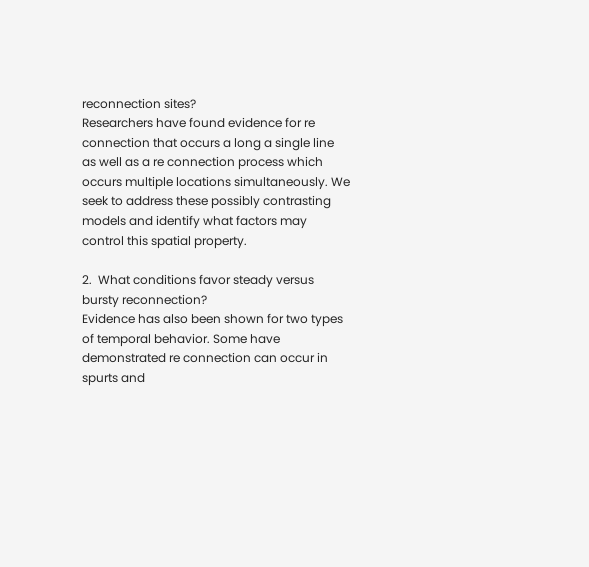reconnection sites?
Researchers have found evidence for re connection that occurs a long a single line as well as a re connection process which occurs multiple locations simultaneously. We seek to address these possibly contrasting models and identify what factors may control this spatial property.

2.  What conditions favor steady versus bursty reconnection?
Evidence has also been shown for two types of temporal behavior. Some have demonstrated re connection can occur in spurts and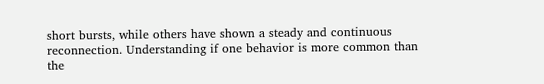short bursts, while others have shown a steady and continuous reconnection. Understanding if one behavior is more common than the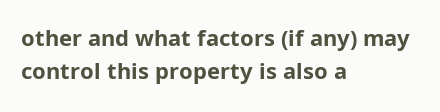other and what factors (if any) may control this property is also a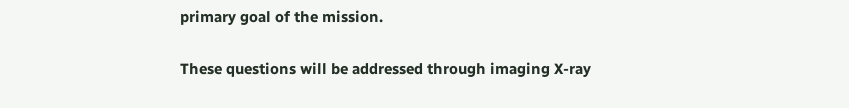primary goal of the mission.

These questions will be addressed through imaging X-ray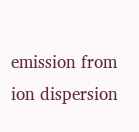emission from ion dispersion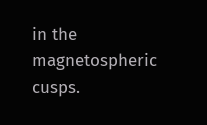in the magnetospheric cusps.